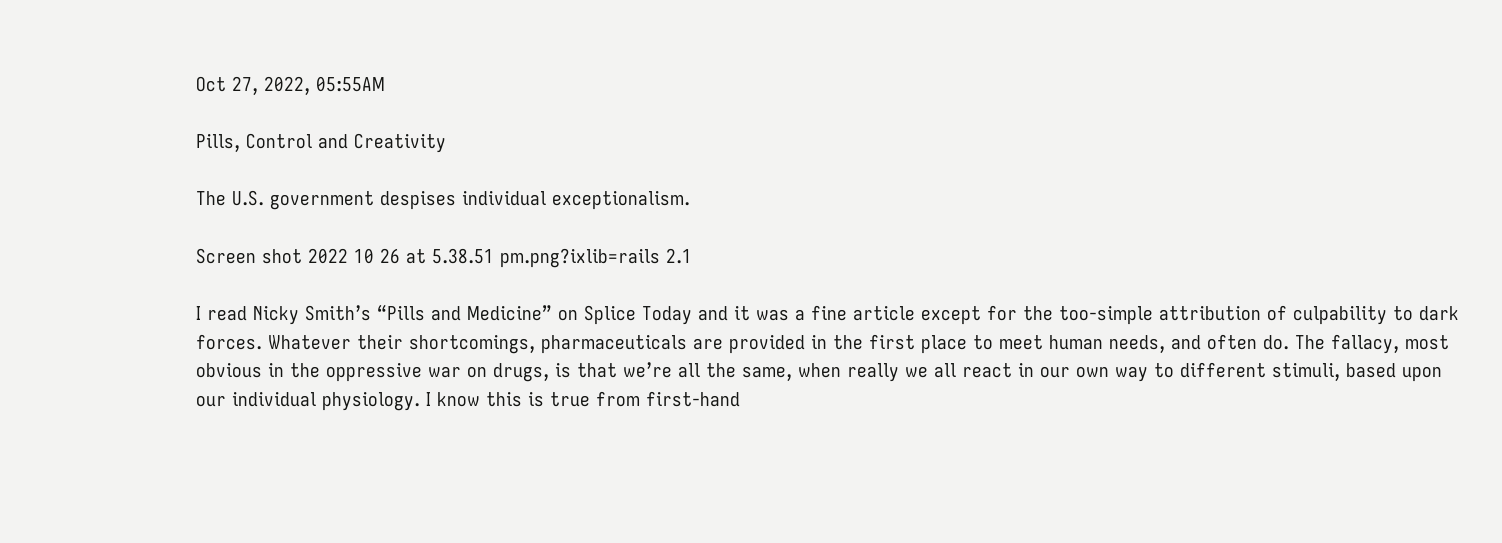Oct 27, 2022, 05:55AM

Pills, Control and Creativity

The U.S. government despises individual exceptionalism.

Screen shot 2022 10 26 at 5.38.51 pm.png?ixlib=rails 2.1

I read Nicky Smith’s “Pills and Medicine” on Splice Today and it was a fine article except for the too-simple attribution of culpability to dark forces. Whatever their shortcomings, pharmaceuticals are provided in the first place to meet human needs, and often do. The fallacy, most obvious in the oppressive war on drugs, is that we’re all the same, when really we all react in our own way to different stimuli, based upon our individual physiology. I know this is true from first-hand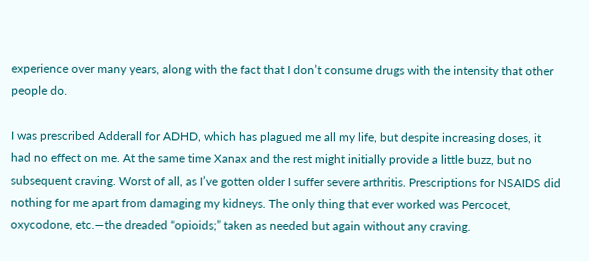experience over many years, along with the fact that I don’t consume drugs with the intensity that other people do.

I was prescribed Adderall for ADHD, which has plagued me all my life, but despite increasing doses, it had no effect on me. At the same time Xanax and the rest might initially provide a little buzz, but no subsequent craving. Worst of all, as I’ve gotten older I suffer severe arthritis. Prescriptions for NSAIDS did nothing for me apart from damaging my kidneys. The only thing that ever worked was Percocet, oxycodone, etc.—the dreaded “opioids;” taken as needed but again without any craving.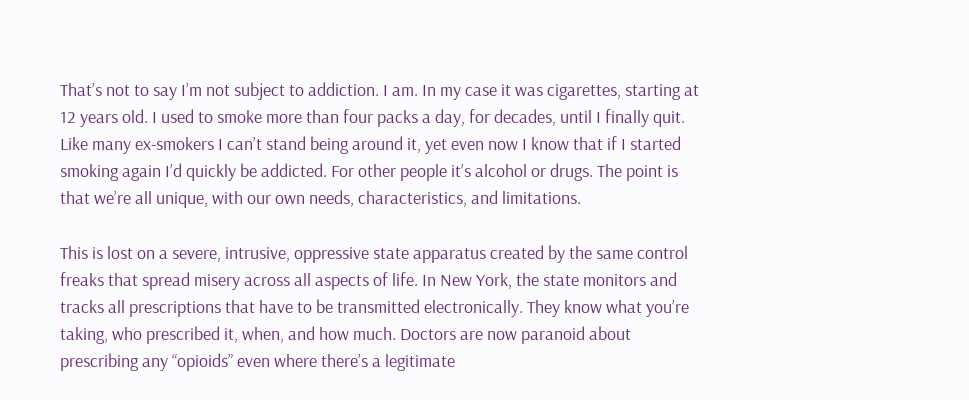That’s not to say I’m not subject to addiction. I am. In my case it was cigarettes, starting at 12 years old. I used to smoke more than four packs a day, for decades, until I finally quit. Like many ex-smokers I can’t stand being around it, yet even now I know that if I started smoking again I’d quickly be addicted. For other people it’s alcohol or drugs. The point is that we’re all unique, with our own needs, characteristics, and limitations.

This is lost on a severe, intrusive, oppressive state apparatus created by the same control freaks that spread misery across all aspects of life. In New York, the state monitors and tracks all prescriptions that have to be transmitted electronically. They know what you’re taking, who prescribed it, when, and how much. Doctors are now paranoid about prescribing any “opioids” even where there’s a legitimate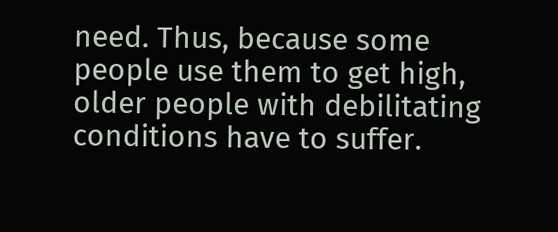need. Thus, because some people use them to get high, older people with debilitating conditions have to suffer.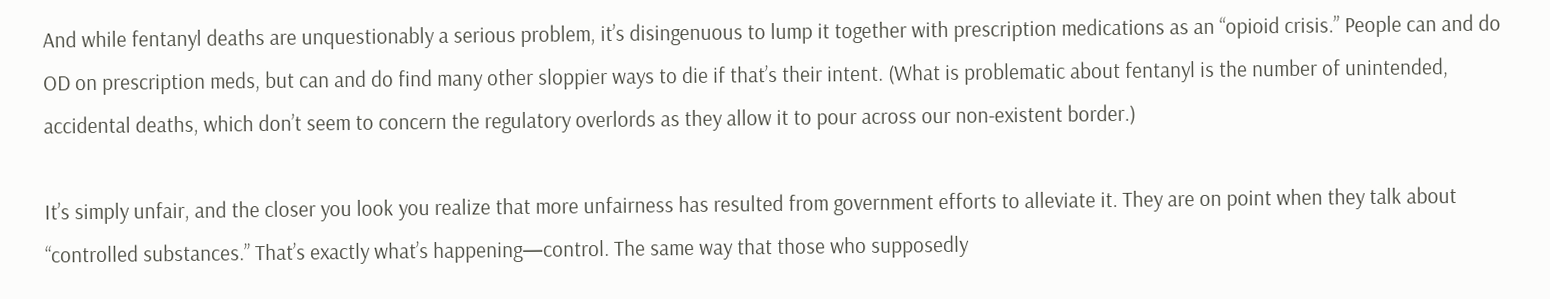And while fentanyl deaths are unquestionably a serious problem, it’s disingenuous to lump it together with prescription medications as an “opioid crisis.” People can and do OD on prescription meds, but can and do find many other sloppier ways to die if that’s their intent. (What is problematic about fentanyl is the number of unintended, accidental deaths, which don’t seem to concern the regulatory overlords as they allow it to pour across our non-existent border.)

It’s simply unfair, and the closer you look you realize that more unfairness has resulted from government efforts to alleviate it. They are on point when they talk about “controlled substances.” That’s exactly what’s happening—control. The same way that those who supposedly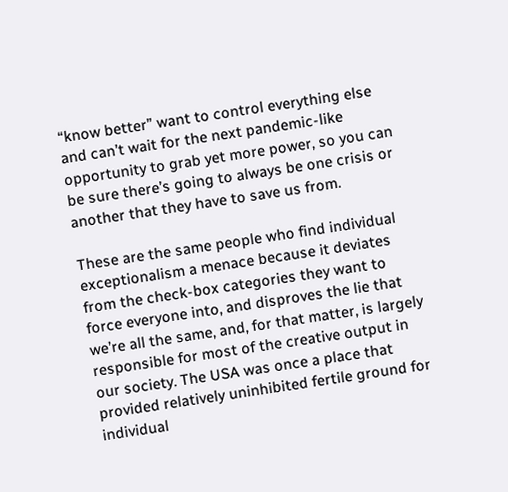“know better” want to control everything else and can’t wait for the next pandemic-like opportunity to grab yet more power, so you can be sure there’s going to always be one crisis or another that they have to save us from.

These are the same people who find individual exceptionalism a menace because it deviates from the check-box categories they want to force everyone into, and disproves the lie that we’re all the same, and, for that matter, is largely responsible for most of the creative output in our society. The USA was once a place that provided relatively uninhibited fertile ground for individual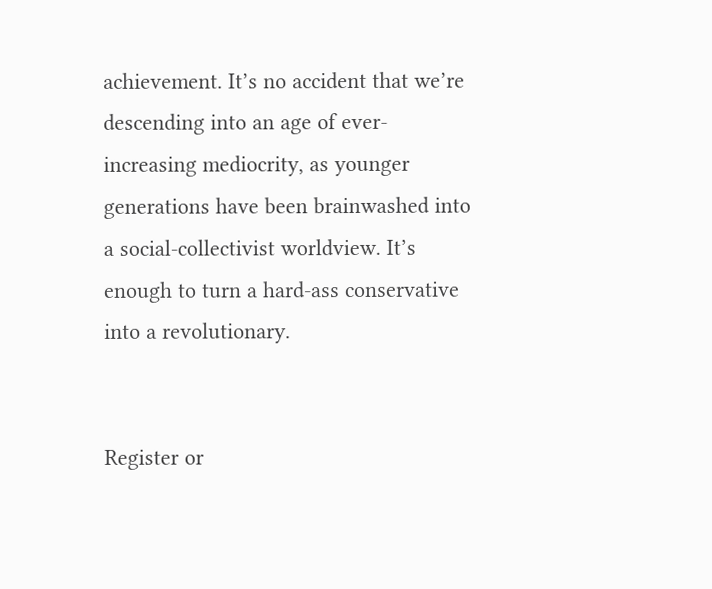achievement. It’s no accident that we’re descending into an age of ever-increasing mediocrity, as younger generations have been brainwashed into a social-collectivist worldview. It’s enough to turn a hard-ass conservative into a revolutionary.


Register or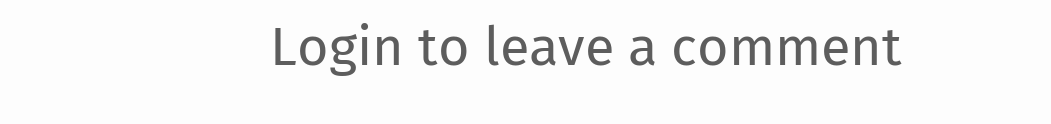Login to leave a comment